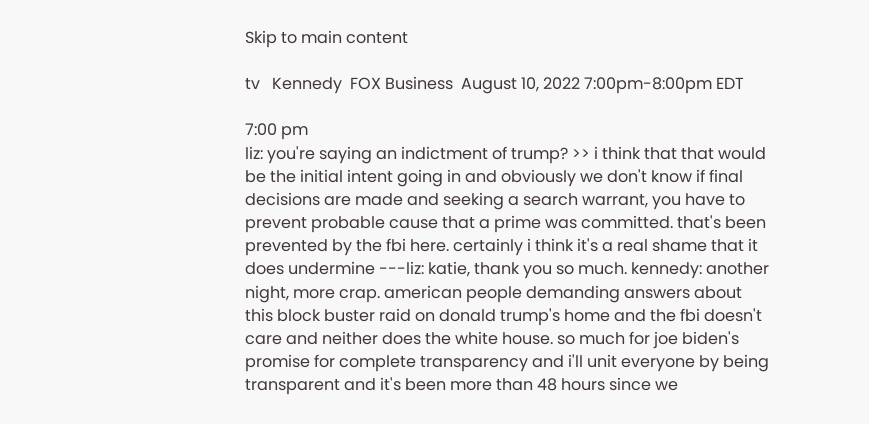Skip to main content

tv   Kennedy  FOX Business  August 10, 2022 7:00pm-8:00pm EDT

7:00 pm
liz: you're saying an indictment of trump? >> i think that that would be the initial intent going in and obviously we don't know if final decisions are made and seeking a search warrant, you have to prevent probable cause that a prime was committed. that's been prevented by the fbi here. certainly i think it's a real shame that it does undermine ---liz: katie, thank you so much. kennedy: another night, more crap. american people demanding answers about this block buster raid on donald trump's home and the fbi doesn't care and neither does the white house. so much for joe biden's promise for complete transparency and i'll unit everyone by being transparent and it's been more than 48 hours since we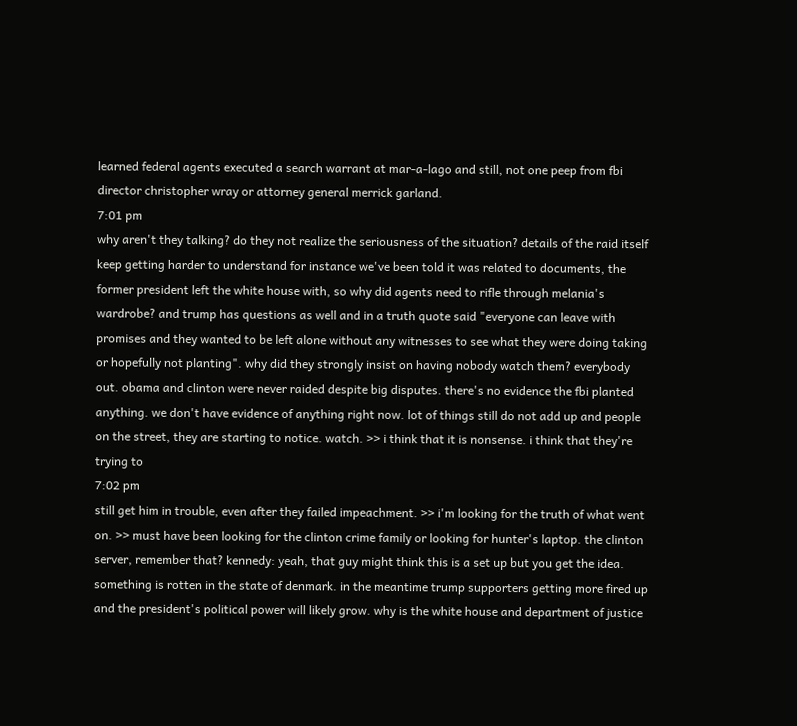learned federal agents executed a search warrant at mar-a-lago and still, not one peep from fbi director christopher wray or attorney general merrick garland.
7:01 pm
why aren't they talking? do they not realize the seriousness of the situation? details of the raid itself keep getting harder to understand for instance we've been told it was related to documents, the former president left the white house with, so why did agents need to rifle through melania's wardrobe? and trump has questions as well and in a truth quote said "everyone can leave with promises and they wanted to be left alone without any witnesses to see what they were doing taking or hopefully not planting". why did they strongly insist on having nobody watch them? everybody out. obama and clinton were never raided despite big disputes. there's no evidence the fbi planted anything. we don't have evidence of anything right now. lot of things still do not add up and people on the street, they are starting to notice. watch. >> i think that it is nonsense. i think that they're trying to
7:02 pm
still get him in trouble, even after they failed impeachment. >> i'm looking for the truth of what went on. >> must have been looking for the clinton crime family or looking for hunter's laptop. the clinton server, remember that? kennedy: yeah, that guy might think this is a set up but you get the idea. something is rotten in the state of denmark. in the meantime trump supporters getting more fired up and the president's political power will likely grow. why is the white house and department of justice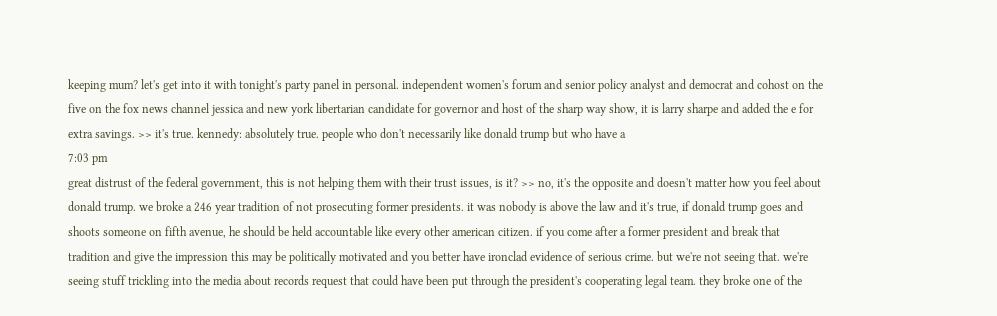keeping mum? let's get into it with tonight's party panel in personal. independent women's forum and senior policy analyst and democrat and cohost on the five on the fox news channel jessica and new york libertarian candidate for governor and host of the sharp way show, it is larry sharpe and added the e for extra savings. >> it's true. kennedy: absolutely true. people who don't necessarily like donald trump but who have a
7:03 pm
great distrust of the federal government, this is not helping them with their trust issues, is it? >> no, it's the opposite and doesn't matter how you feel about donald trump. we broke a 246 year tradition of not prosecuting former presidents. it was nobody is above the law and it's true, if donald trump goes and shoots someone on fifth avenue, he should be held accountable like every other american citizen. if you come after a former president and break that tradition and give the impression this may be politically motivated and you better have ironclad evidence of serious crime. but we're not seeing that. we're seeing stuff trickling into the media about records request that could have been put through the president's cooperating legal team. they broke one of the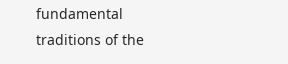fundamental traditions of the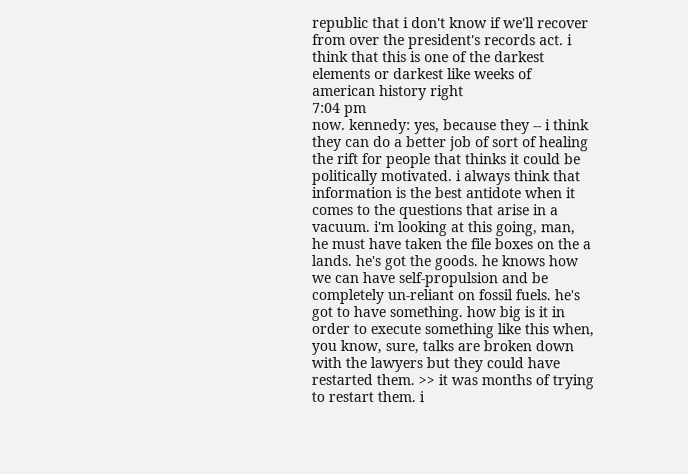republic that i don't know if we'll recover from over the president's records act. i think that this is one of the darkest elements or darkest like weeks of american history right
7:04 pm
now. kennedy: yes, because they -- i think they can do a better job of sort of healing the rift for people that thinks it could be politically motivated. i always think that information is the best antidote when it comes to the questions that arise in a vacuum. i'm looking at this going, man, he must have taken the file boxes on the a lands. he's got the goods. he knows how we can have self-propulsion and be completely un-reliant on fossil fuels. he's got to have something. how big is it in order to execute something like this when, you know, sure, talks are broken down with the lawyers but they could have restarted them. >> it was months of trying to restart them. i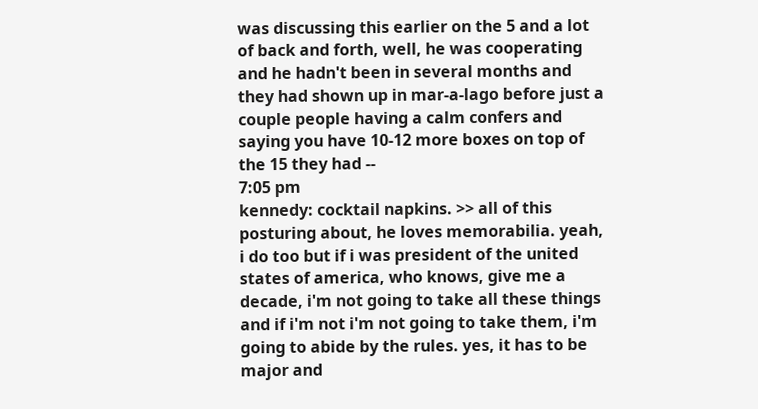was discussing this earlier on the 5 and a lot of back and forth, well, he was cooperating and he hadn't been in several months and they had shown up in mar-a-lago before just a couple people having a calm confers and saying you have 10-12 more boxes on top of the 15 they had --
7:05 pm
kennedy: cocktail napkins. >> all of this posturing about, he loves memorabilia. yeah, i do too but if i was president of the united states of america, who knows, give me a decade, i'm not going to take all these things and if i'm not i'm not going to take them, i'm going to abide by the rules. yes, it has to be major and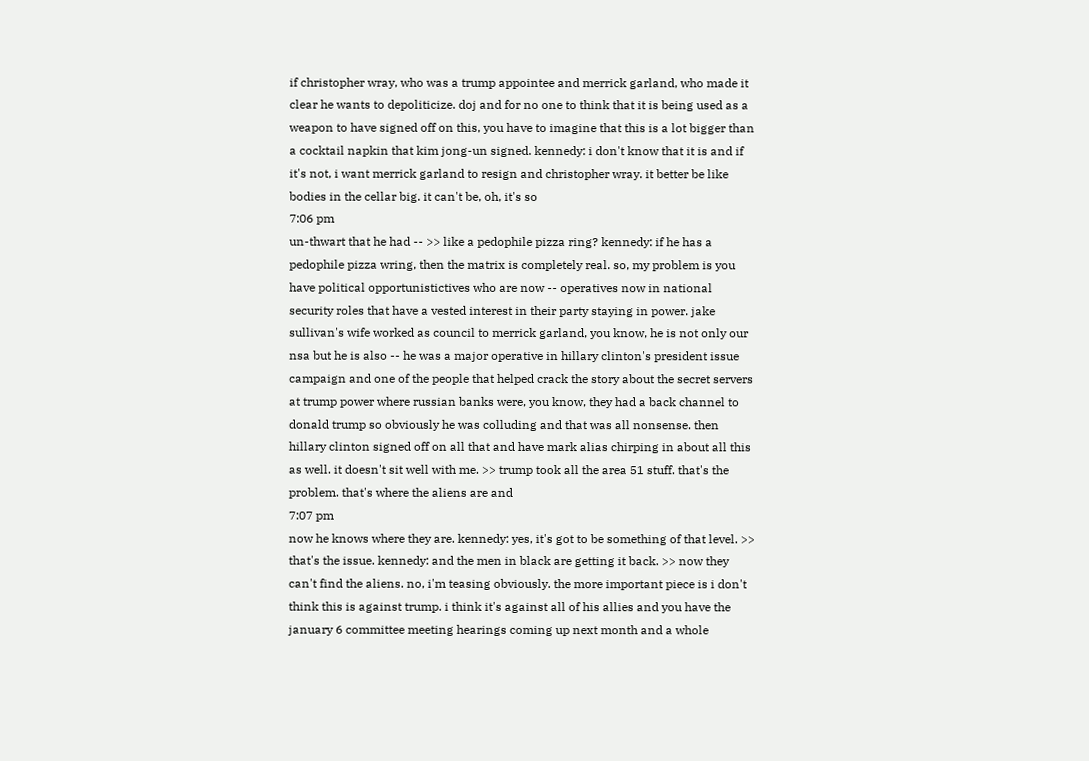if christopher wray, who was a trump appointee and merrick garland, who made it clear he wants to depoliticize. doj and for no one to think that it is being used as a weapon to have signed off on this, you have to imagine that this is a lot bigger than a cocktail napkin that kim jong-un signed. kennedy: i don't know that it is and if it's not, i want merrick garland to resign and christopher wray. it better be like bodies in the cellar big. it can't be, oh, it's so
7:06 pm
un-thwart that he had -- >> like a pedophile pizza ring? kennedy: if he has a pedophile pizza wring, then the matrix is completely real. so, my problem is you have political opportunistictives who are now -- operatives now in national security roles that have a vested interest in their party staying in power. jake sullivan's wife worked as council to merrick garland, you know, he is not only our nsa but he is also -- he was a major operative in hillary clinton's president issue campaign and one of the people that helped crack the story about the secret servers at trump power where russian banks were, you know, they had a back channel to donald trump so obviously he was colluding and that was all nonsense. then hillary clinton signed off on all that and have mark alias chirping in about all this as well. it doesn't sit well with me. >> trump took all the area 51 stuff. that's the problem. that's where the aliens are and
7:07 pm
now he knows where they are. kennedy: yes, it's got to be something of that level. >> that's the issue. kennedy: and the men in black are getting it back. >> now they can't find the aliens. no, i'm teasing obviously. the more important piece is i don't think this is against trump. i think it's against all of his allies and you have the january 6 committee meeting hearings coming up next month and a whole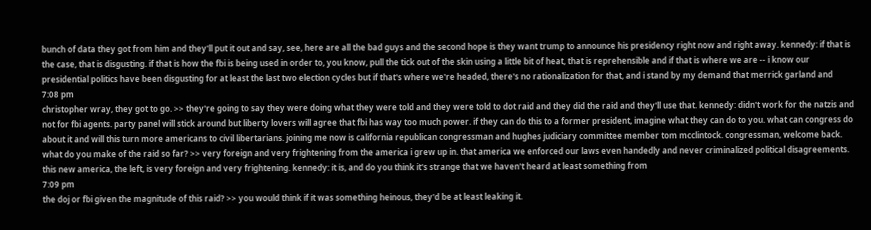bunch of data they got from him and they'll put it out and say, see, here are all the bad guys and the second hope is they want trump to announce his presidency right now and right away. kennedy: if that is the case, that is disgusting. if that is how the fbi is being used in order to, you know, pull the tick out of the skin using a little bit of heat, that is reprehensible and if that is where we are -- i know our presidential politics have been disgusting for at least the last two election cycles but if that's where we're headed, there's no rationalization for that, and i stand by my demand that merrick garland and
7:08 pm
christopher wray, they got to go. >> they're going to say they were doing what they were told and they were told to dot raid and they did the raid and they'll use that. kennedy: didn't work for the natzis and not for fbi agents. party panel will stick around but liberty lovers will agree that fbi has way too much power. if they can do this to a former president, imagine what they can do to you. what can congress do about it and will this turn more americans to civil libertarians. joining me now is california republican congressman and hughes judiciary committee member tom mcclintock. congressman, welcome back. what do you make of the raid so far? >> very foreign and very frightening from the america i grew up in. that america we enforced our laws even handedly and never criminalized political disagreements. this new america, the left, is very foreign and very frightening. kennedy: it is, and do you think it's strange that we haven't heard at least something from
7:09 pm
the doj or fbi given the magnitude of this raid? >> you would think if it was something heinous, they'd be at least leaking it.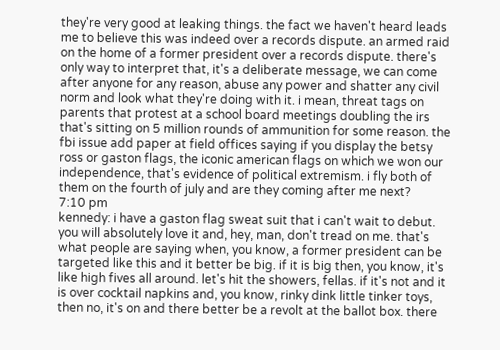they're very good at leaking things. the fact we haven't heard leads me to believe this was indeed over a records dispute. an armed raid on the home of a former president over a records dispute. there's only way to interpret that, it's a deliberate message, we can come after anyone for any reason, abuse any power and shatter any civil norm and look what they're doing with it. i mean, threat tags on parents that protest at a school board meetings doubling the irs that's sitting on 5 million rounds of ammunition for some reason. the fbi issue add paper at field offices saying if you display the betsy ross or gaston flags, the iconic american flags on which we won our independence, that's evidence of political extremism. i fly both of them on the fourth of july and are they coming after me next?
7:10 pm
kennedy: i have a gaston flag sweat suit that i can't wait to debut. you will absolutely love it and, hey, man, don't tread on me. that's what people are saying when, you know, a former president can be targeted like this and it better be big. if it is big then, you know, it's like high fives all around. let's hit the showers, fellas. if it's not and it is over cocktail napkins and, you know, rinky dink little tinker toys, then no, it's on and there better be a revolt at the ballot box. there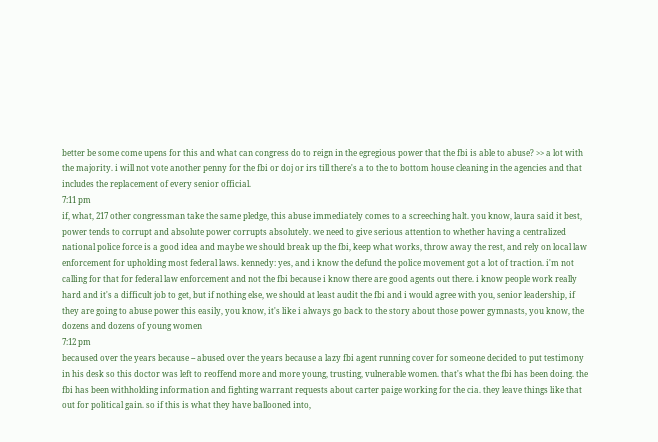better be some come upens for this and what can congress do to reign in the egregious power that the fbi is able to abuse? >> a lot with the majority. i will not vote another penny for the fbi or doj or irs till there's a to the to bottom house cleaning in the agencies and that includes the replacement of every senior official.
7:11 pm
if, what, 217 other congressman take the same pledge, this abuse immediately comes to a screeching halt. you know, laura said it best, power tends to corrupt and absolute power corrupts absolutely. we need to give serious attention to whether having a centralized national police force is a good idea and maybe we should break up the fbi, keep what works, throw away the rest, and rely on local law enforcement for upholding most federal laws. kennedy: yes, and i know the defund the police movement got a lot of traction. i'm not calling for that for federal law enforcement and not the fbi because i know there are good agents out there. i know people work really hard and it's a difficult job to get, but if nothing else, we should at least audit the fbi and i would agree with you, senior leadership, if they are going to abuse power this easily, you know, it's like i always go back to the story about those power gymnasts, you know, the dozens and dozens of young women
7:12 pm
becaused over the years because -- abused over the years because a lazy fbi agent running cover for someone decided to put testimony in his desk so this doctor was left to reoffend more and more young, trusting, vulnerable women. that's what the fbi has been doing. the fbi has been withholding information and fighting warrant requests about carter paige working for the cia. they leave things like that out for political gain. so if this is what they have ballooned into,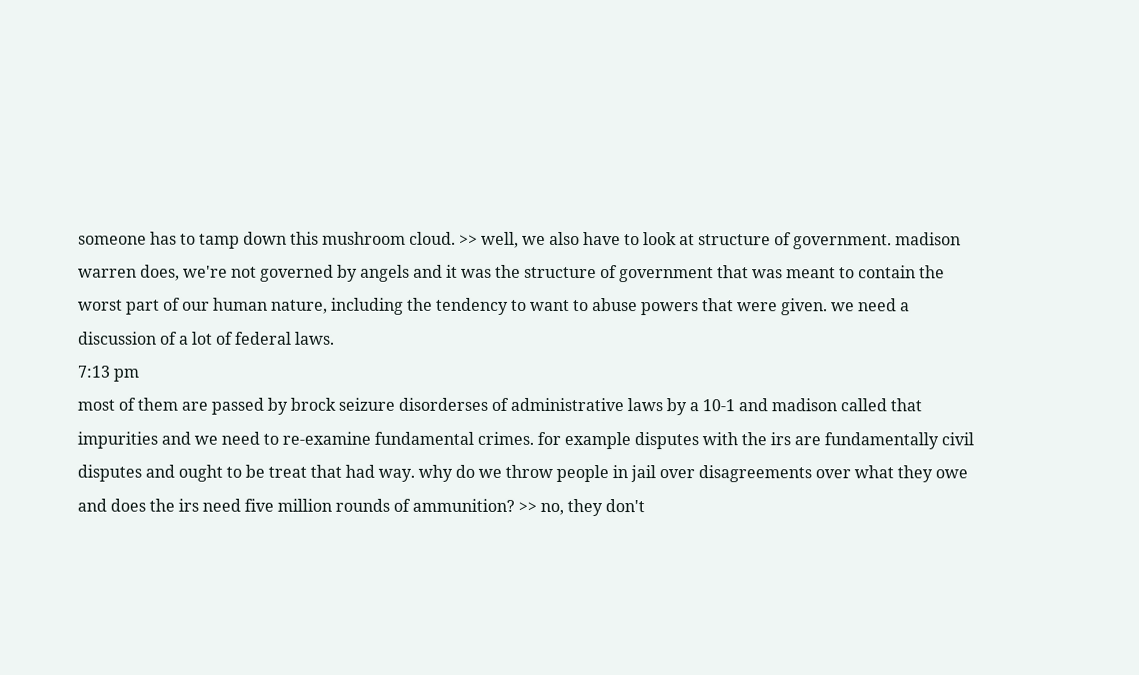someone has to tamp down this mushroom cloud. >> well, we also have to look at structure of government. madison warren does, we're not governed by angels and it was the structure of government that was meant to contain the worst part of our human nature, including the tendency to want to abuse powers that were given. we need a discussion of a lot of federal laws.
7:13 pm
most of them are passed by brock seizure disorderses of administrative laws by a 10-1 and madison called that impurities and we need to re-examine fundamental crimes. for example disputes with the irs are fundamentally civil disputes and ought to be treat that had way. why do we throw people in jail over disagreements over what they owe and does the irs need five million rounds of ammunition? >> no, they don't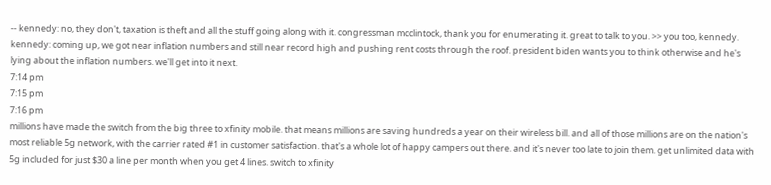-- kennedy: no, they don't, taxation is theft and all the stuff going along with it. congressman mcclintock, thank you for enumerating it. great to talk to you. >> you too, kennedy. kennedy: coming up, we got near inflation numbers and still near record high and pushing rent costs through the roof. president biden wants you to think otherwise and he's lying about the inflation numbers. we'll get into it next.
7:14 pm
7:15 pm
7:16 pm
millions have made the switch from the big three to xfinity mobile. that means millions are saving hundreds a year on their wireless bill. and all of those millions are on the nation's most reliable 5g network, with the carrier rated #1 in customer satisfaction. that's a whole lot of happy campers out there. and it's never too late to join them. get unlimited data with 5g included for just $30 a line per month when you get 4 lines. switch to xfinity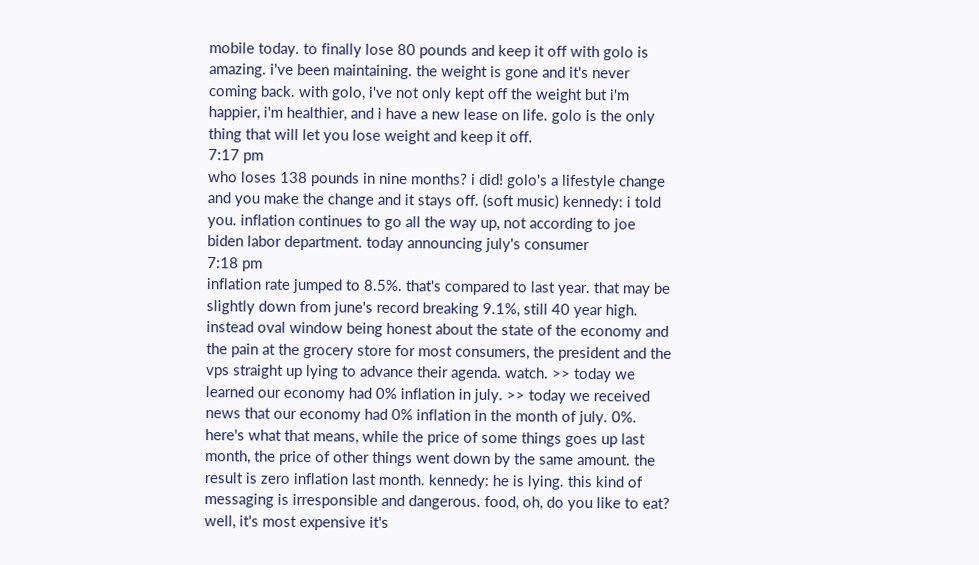mobile today. to finally lose 80 pounds and keep it off with golo is amazing. i've been maintaining. the weight is gone and it's never coming back. with golo, i've not only kept off the weight but i'm happier, i'm healthier, and i have a new lease on life. golo is the only thing that will let you lose weight and keep it off.
7:17 pm
who loses 138 pounds in nine months? i did! golo's a lifestyle change and you make the change and it stays off. (soft music) kennedy: i told you. inflation continues to go all the way up, not according to joe biden labor department. today announcing july's consumer
7:18 pm
inflation rate jumped to 8.5%. that's compared to last year. that may be slightly down from june's record breaking 9.1%, still 40 year high. instead oval window being honest about the state of the economy and the pain at the grocery store for most consumers, the president and the vps straight up lying to advance their agenda. watch. >> today we learned our economy had 0% inflation in july. >> today we received news that our economy had 0% inflation in the month of july. 0%. here's what that means, while the price of some things goes up last month, the price of other things went down by the same amount. the result is zero inflation last month. kennedy: he is lying. this kind of messaging is irresponsible and dangerous. food, oh, do you like to eat? well, it's most expensive it's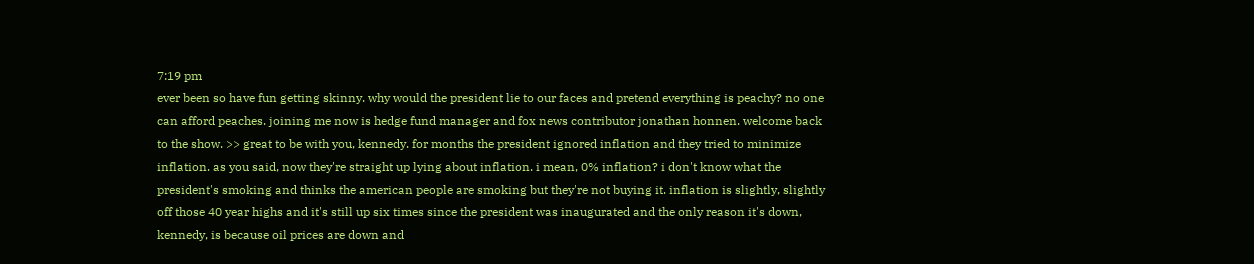7:19 pm
ever been so have fun getting skinny. why would the president lie to our faces and pretend everything is peachy? no one can afford peaches. joining me now is hedge fund manager and fox news contributor jonathan honnen. welcome back to the show. >> great to be with you, kennedy. for months the president ignored inflation and they tried to minimize inflation. as you said, now they're straight up lying about inflation. i mean, 0% inflation? i don't know what the president's smoking and thinks the american people are smoking but they're not buying it. inflation is slightly, slightly off those 40 year highs and it's still up six times since the president was inaugurated and the only reason it's down, kennedy, is because oil prices are down and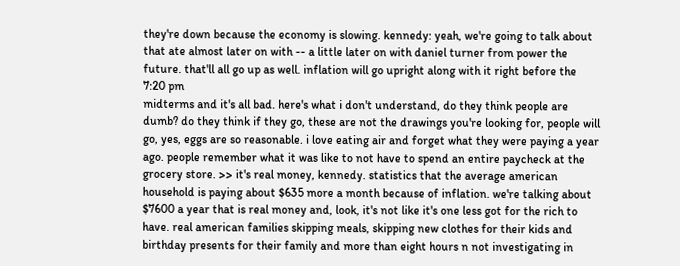they're down because the economy is slowing. kennedy: yeah, we're going to talk about that ate almost later on with -- a little later on with daniel turner from power the future. that'll all go up as well. inflation will go upright along with it right before the
7:20 pm
midterms and it's all bad. here's what i don't understand, do they think people are dumb? do they think if they go, these are not the drawings you're looking for, people will go, yes, eggs are so reasonable. i love eating air and forget what they were paying a year ago. people remember what it was like to not have to spend an entire paycheck at the grocery store. >> it's real money, kennedy. statistics that the average american household is paying about $635 more a month because of inflation. we're talking about $7600 a year that is real money and, look, it's not like it's one less got for the rich to have. real american families skipping meals, skipping new clothes for their kids and birthday presents for their family and more than eight hours n not investigating in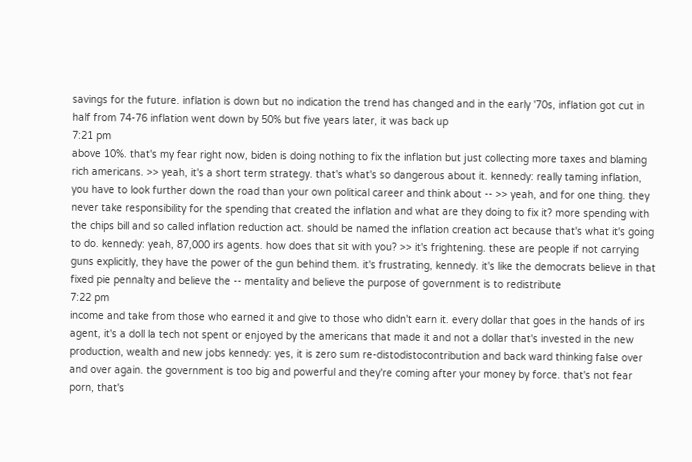savings for the future. inflation is down but no indication the trend has changed and in the early '70s, inflation got cut in half from 74-76 inflation went down by 50% but five years later, it was back up
7:21 pm
above 10%. that's my fear right now, biden is doing nothing to fix the inflation but just collecting more taxes and blaming rich americans. >> yeah, it's a short term strategy. that's what's so dangerous about it. kennedy: really taming inflation, you have to look further down the road than your own political career and think about -- >> yeah, and for one thing. they never take responsibility for the spending that created the inflation and what are they doing to fix it? more spending with the chips bill and so called inflation reduction act. should be named the inflation creation act because that's what it's going to do. kennedy: yeah, 87,000 irs agents. how does that sit with you? >> it's frightening. these are people if not carrying guns explicitly, they have the power of the gun behind them. it's frustrating, kennedy. it's like the democrats believe in that fixed pie pennalty and believe the -- mentality and believe the purpose of government is to redistribute
7:22 pm
income and take from those who earned it and give to those who didn't earn it. every dollar that goes in the hands of irs agent, it's a doll la tech not spent or enjoyed by the americans that made it and not a dollar that's invested in the new production, wealth and new jobs kennedy: yes, it is zero sum re-distodistocontribution and back ward thinking false over and over again. the government is too big and powerful and they're coming after your money by force. that's not fear porn, that's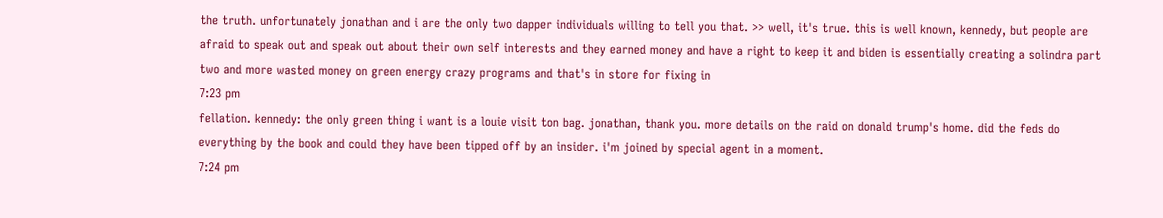the truth. unfortunately jonathan and i are the only two dapper individuals willing to tell you that. >> well, it's true. this is well known, kennedy, but people are afraid to speak out and speak out about their own self interests and they earned money and have a right to keep it and biden is essentially creating a solindra part two and more wasted money on green energy crazy programs and that's in store for fixing in
7:23 pm
fellation. kennedy: the only green thing i want is a louie visit ton bag. jonathan, thank you. more details on the raid on donald trump's home. did the feds do everything by the book and could they have been tipped off by an insider. i'm joined by special agent in a moment.
7:24 pm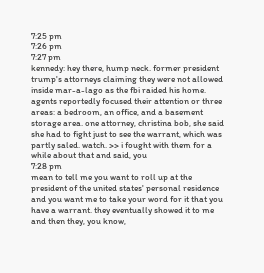7:25 pm
7:26 pm
7:27 pm
kennedy: hey there, hump neck. former president trump's attorneys claiming they were not allowed inside mar-a-lago as the fbi raided his home. agents reportedly focused their attention or three areas: a bedroom, an office, and a basement storage area. one attorney, christina bob, she said she had to fight just to see the warrant, which was partly saled. watch. >> i fought with them for a while about that and said, you
7:28 pm
mean to tell me you want to roll up at the president of the united states' personal residence and you want me to take your word for it that you have a warrant. they eventually showed it to me and then they, you know,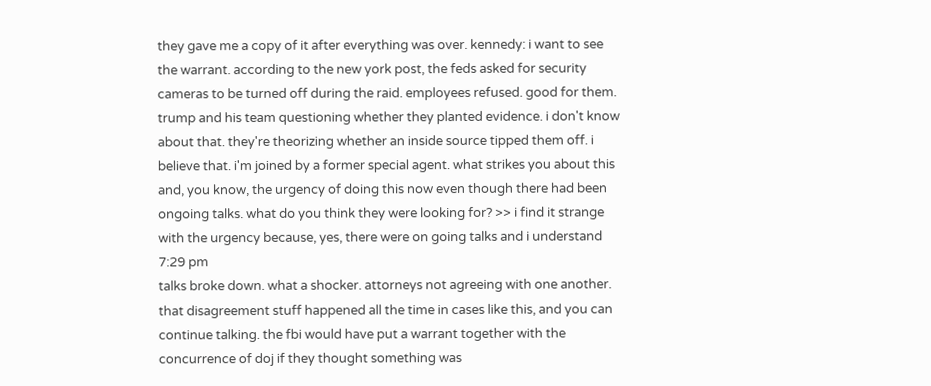they gave me a copy of it after everything was over. kennedy: i want to see the warrant. according to the new york post, the feds asked for security cameras to be turned off during the raid. employees refused. good for them. trump and his team questioning whether they planted evidence. i don't know about that. they're theorizing whether an inside source tipped them off. i believe that. i'm joined by a former special agent. what strikes you about this and, you know, the urgency of doing this now even though there had been ongoing talks. what do you think they were looking for? >> i find it strange with the urgency because, yes, there were on going talks and i understand
7:29 pm
talks broke down. what a shocker. attorneys not agreeing with one another. that disagreement stuff happened all the time in cases like this, and you can continue talking. the fbi would have put a warrant together with the concurrence of doj if they thought something was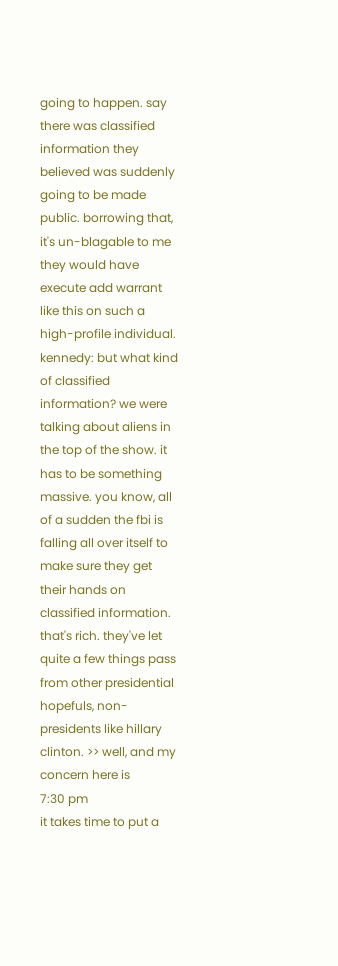going to happen. say there was classified information they believed was suddenly going to be made public. borrowing that, it's un-blagable to me they would have execute add warrant like this on such a high-profile individual. kennedy: but what kind of classified information? we were talking about aliens in the top of the show. it has to be something massive. you know, all of a sudden the fbi is falling all over itself to make sure they get their hands on classified information. that's rich. they've let quite a few things pass from other presidential hopefuls, non-presidents like hillary clinton. >> well, and my concern here is
7:30 pm
it takes time to put a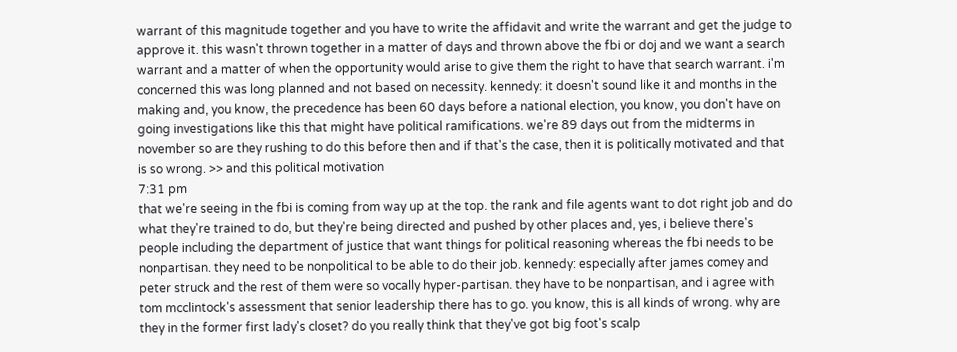warrant of this magnitude together and you have to write the affidavit and write the warrant and get the judge to approve it. this wasn't thrown together in a matter of days and thrown above the fbi or doj and we want a search warrant and a matter of when the opportunity would arise to give them the right to have that search warrant. i'm concerned this was long planned and not based on necessity. kennedy: it doesn't sound like it and months in the making and, you know, the precedence has been 60 days before a national election, you know, you don't have on going investigations like this that might have political ramifications. we're 89 days out from the midterms in november so are they rushing to do this before then and if that's the case, then it is politically motivated and that is so wrong. >> and this political motivation
7:31 pm
that we're seeing in the fbi is coming from way up at the top. the rank and file agents want to dot right job and do what they're trained to do, but they're being directed and pushed by other places and, yes, i believe there's people including the department of justice that want things for political reasoning whereas the fbi needs to be nonpartisan. they need to be nonpolitical to be able to do their job. kennedy: especially after james comey and peter struck and the rest of them were so vocally hyper-partisan. they have to be nonpartisan, and i agree with tom mcclintock's assessment that senior leadership there has to go. you know, this is all kinds of wrong. why are they in the former first lady's closet? do you really think that they've got big foot's scalp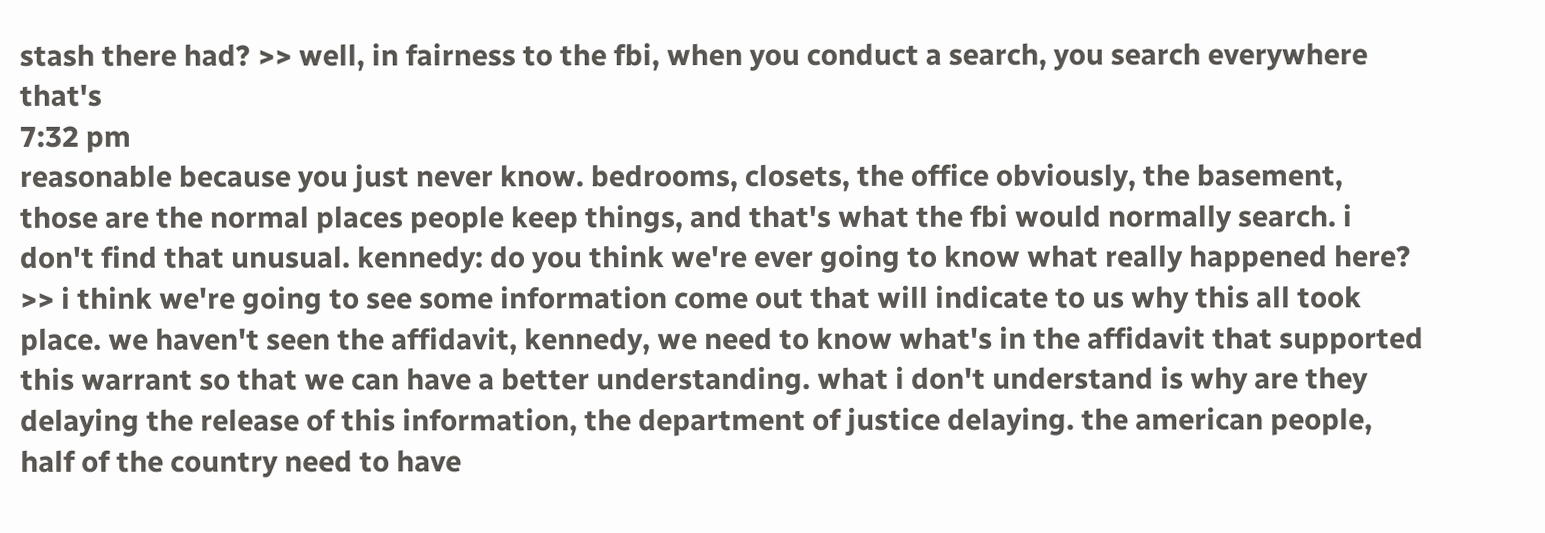stash there had? >> well, in fairness to the fbi, when you conduct a search, you search everywhere that's
7:32 pm
reasonable because you just never know. bedrooms, closets, the office obviously, the basement, those are the normal places people keep things, and that's what the fbi would normally search. i don't find that unusual. kennedy: do you think we're ever going to know what really happened here? >> i think we're going to see some information come out that will indicate to us why this all took place. we haven't seen the affidavit, kennedy, we need to know what's in the affidavit that supported this warrant so that we can have a better understanding. what i don't understand is why are they delaying the release of this information, the department of justice delaying. the american people, half of the country need to have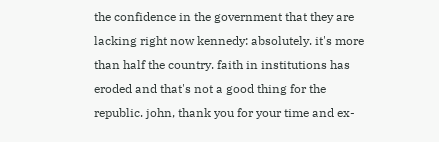the confidence in the government that they are lacking right now kennedy: absolutely. it's more than half the country. faith in institutions has eroded and that's not a good thing for the republic. john, thank you for your time and ex-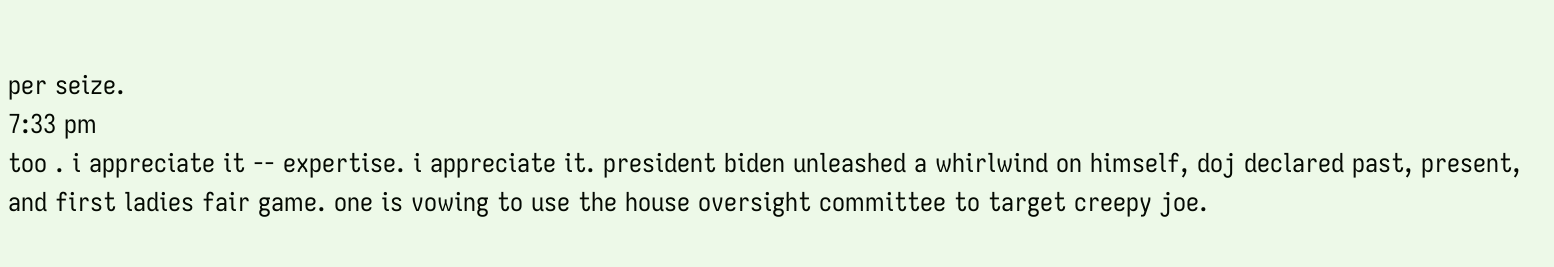per seize.
7:33 pm
too . i appreciate it -- expertise. i appreciate it. president biden unleashed a whirlwind on himself, doj declared past, present, and first ladies fair game. one is vowing to use the house oversight committee to target creepy joe.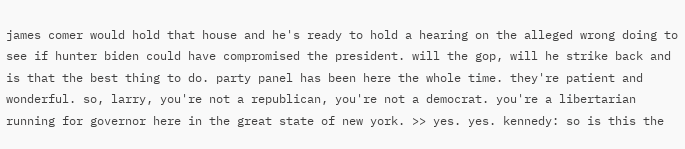james comer would hold that house and he's ready to hold a hearing on the alleged wrong doing to see if hunter biden could have compromised the president. will the gop, will he strike back and is that the best thing to do. party panel has been here the whole time. they're patient and wonderful. so, larry, you're not a republican, you're not a democrat. you're a libertarian running for governor here in the great state of new york. >> yes. yes. kennedy: so is this the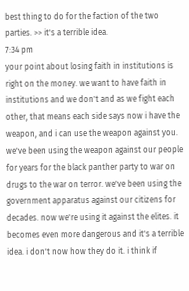best thing to do for the faction of the two parties. >> it's a terrible idea.
7:34 pm
your point about losing faith in institutions is right on the money. we want to have faith in institutions and we don't and as we fight each other, that means each side says now i have the weapon, and i can use the weapon against you. we've been using the weapon against our people for years for the black panther party to war on drugs to the war on terror. we've been using the government apparatus against our citizens for decades. now we're using it against the elites. it becomes even more dangerous and it's a terrible idea. i don't now how they do it. i think if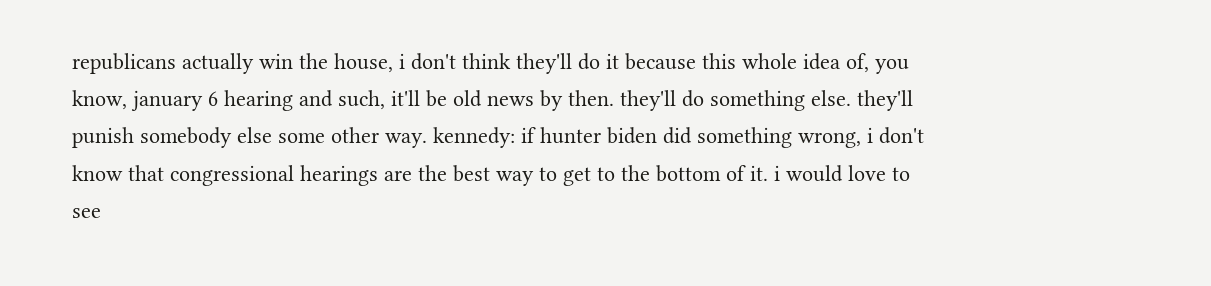republicans actually win the house, i don't think they'll do it because this whole idea of, you know, january 6 hearing and such, it'll be old news by then. they'll do something else. they'll punish somebody else some other way. kennedy: if hunter biden did something wrong, i don't know that congressional hearings are the best way to get to the bottom of it. i would love to see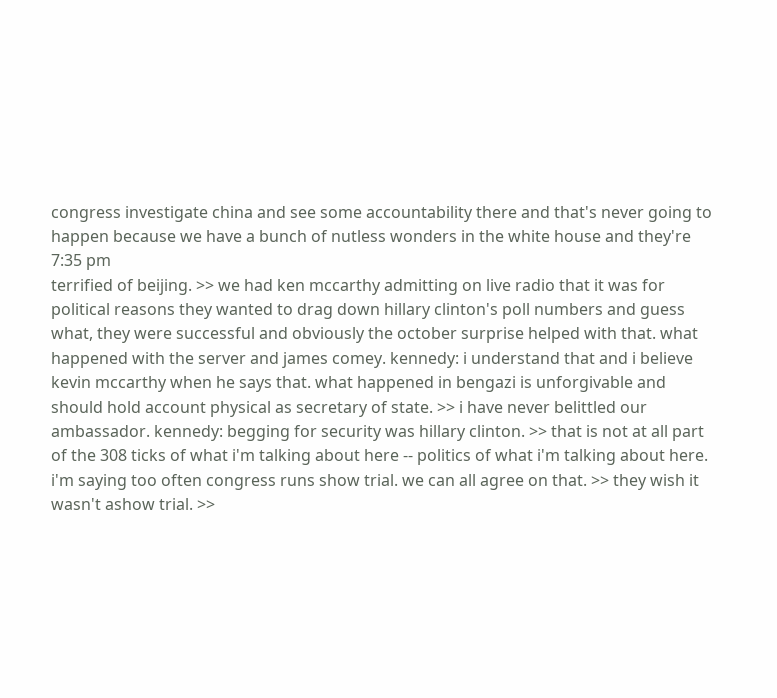congress investigate china and see some accountability there and that's never going to happen because we have a bunch of nutless wonders in the white house and they're
7:35 pm
terrified of beijing. >> we had ken mccarthy admitting on live radio that it was for political reasons they wanted to drag down hillary clinton's poll numbers and guess what, they were successful and obviously the october surprise helped with that. what happened with the server and james comey. kennedy: i understand that and i believe kevin mccarthy when he says that. what happened in bengazi is unforgivable and should hold account physical as secretary of state. >> i have never belittled our ambassador. kennedy: begging for security was hillary clinton. >> that is not at all part of the 308 ticks of what i'm talking about here -- politics of what i'm talking about here. i'm saying too often congress runs show trial. we can all agree on that. >> they wish it wasn't ashow trial. >>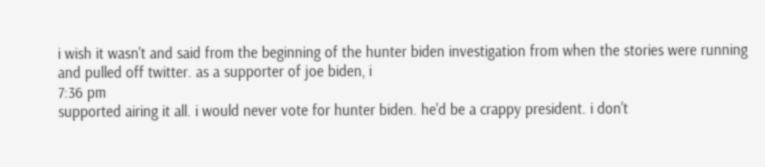i wish it wasn't and said from the beginning of the hunter biden investigation from when the stories were running and pulled off twitter. as a supporter of joe biden, i
7:36 pm
supported airing it all. i would never vote for hunter biden. he'd be a crappy president. i don't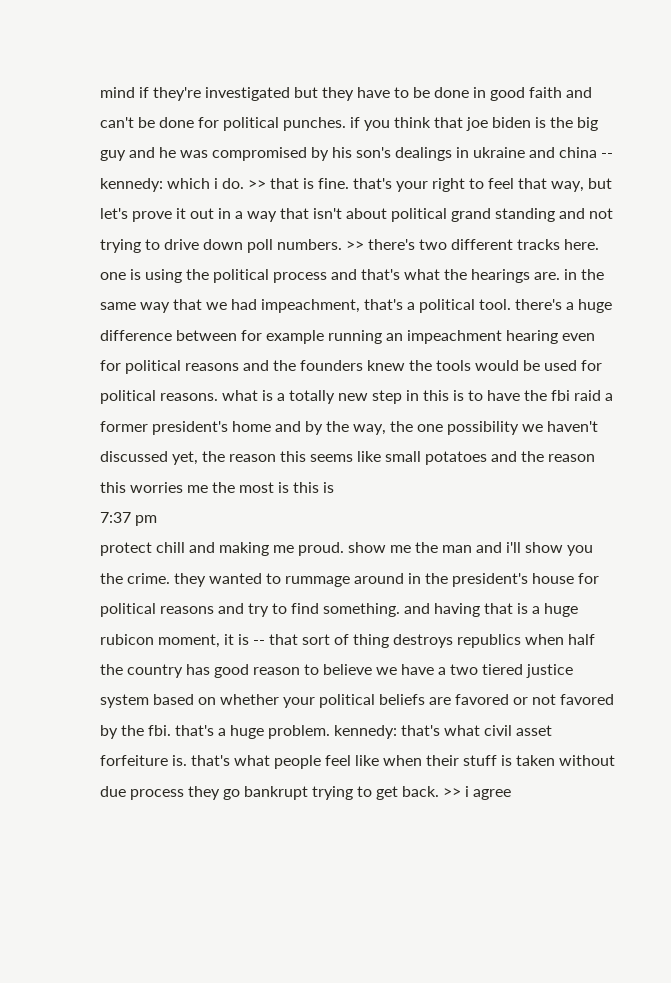mind if they're investigated but they have to be done in good faith and can't be done for political punches. if you think that joe biden is the big guy and he was compromised by his son's dealings in ukraine and china -- kennedy: which i do. >> that is fine. that's your right to feel that way, but let's prove it out in a way that isn't about political grand standing and not trying to drive down poll numbers. >> there's two different tracks here. one is using the political process and that's what the hearings are. in the same way that we had impeachment, that's a political tool. there's a huge difference between for example running an impeachment hearing even for political reasons and the founders knew the tools would be used for political reasons. what is a totally new step in this is to have the fbi raid a former president's home and by the way, the one possibility we haven't discussed yet, the reason this seems like small potatoes and the reason this worries me the most is this is
7:37 pm
protect chill and making me proud. show me the man and i'll show you the crime. they wanted to rummage around in the president's house for political reasons and try to find something. and having that is a huge rubicon moment, it is -- that sort of thing destroys republics when half the country has good reason to believe we have a two tiered justice system based on whether your political beliefs are favored or not favored by the fbi. that's a huge problem. kennedy: that's what civil asset forfeiture is. that's what people feel like when their stuff is taken without due process they go bankrupt trying to get back. >> i agree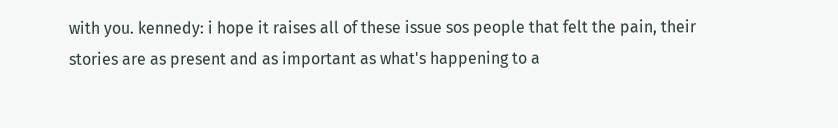with you. kennedy: i hope it raises all of these issue sos people that felt the pain, their stories are as present and as important as what's happening to a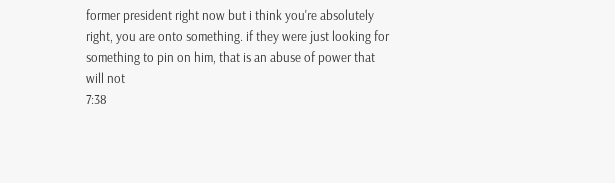former president right now but i think you're absolutely right, you are onto something. if they were just looking for something to pin on him, that is an abuse of power that will not
7:38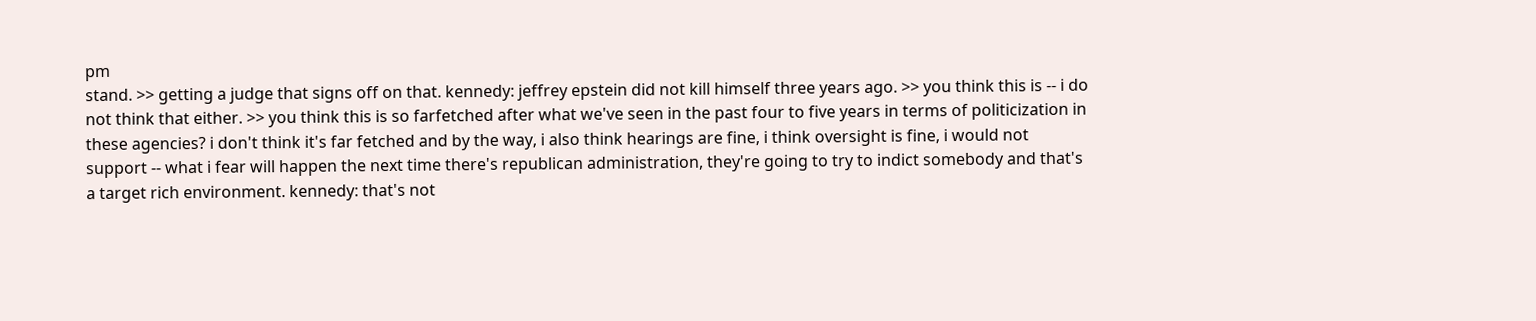pm
stand. >> getting a judge that signs off on that. kennedy: jeffrey epstein did not kill himself three years ago. >> you think this is -- i do not think that either. >> you think this is so farfetched after what we've seen in the past four to five years in terms of politicization in these agencies? i don't think it's far fetched and by the way, i also think hearings are fine, i think oversight is fine, i would not support -- what i fear will happen the next time there's republican administration, they're going to try to indict somebody and that's a target rich environment. kennedy: that's not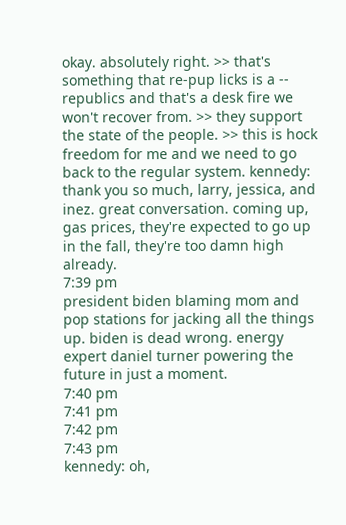okay. absolutely right. >> that's something that re-pup licks is a -- republics and that's a desk fire we won't recover from. >> they support the state of the people. >> this is hock freedom for me and we need to go back to the regular system. kennedy: thank you so much, larry, jessica, and inez. great conversation. coming up, gas prices, they're expected to go up in the fall, they're too damn high already.
7:39 pm
president biden blaming mom and pop stations for jacking all the things up. biden is dead wrong. energy expert daniel turner powering the future in just a moment.
7:40 pm
7:41 pm
7:42 pm
7:43 pm
kennedy: oh,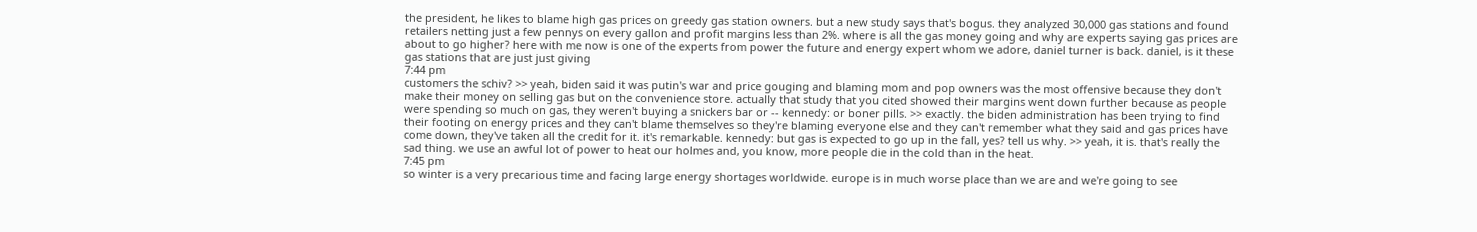the president, he likes to blame high gas prices on greedy gas station owners. but a new study says that's bogus. they analyzed 30,000 gas stations and found retailers netting just a few pennys on every gallon and profit margins less than 2%. where is all the gas money going and why are experts saying gas prices are about to go higher? here with me now is one of the experts from power the future and energy expert whom we adore, daniel turner is back. daniel, is it these gas stations that are just just giving
7:44 pm
customers the schiv? >> yeah, biden said it was putin's war and price gouging and blaming mom and pop owners was the most offensive because they don't make their money on selling gas but on the convenience store. actually that study that you cited showed their margins went down further because as people were spending so much on gas, they weren't buying a snickers bar or -- kennedy: or boner pills. >> exactly. the biden administration has been trying to find their footing on energy prices and they can't blame themselves so they're blaming everyone else and they can't remember what they said and gas prices have come down, they've taken all the credit for it. it's remarkable. kennedy: but gas is expected to go up in the fall, yes? tell us why. >> yeah, it is. that's really the sad thing. we use an awful lot of power to heat our holmes and, you know, more people die in the cold than in the heat.
7:45 pm
so winter is a very precarious time and facing large energy shortages worldwide. europe is in much worse place than we are and we're going to see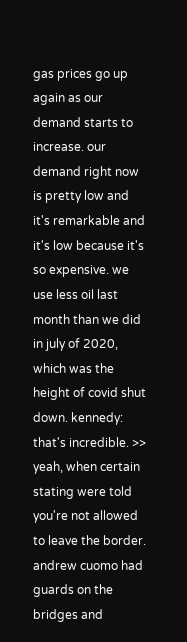gas prices go up again as our demand starts to increase. our demand right now is pretty low and it's remarkable and it's low because it's so expensive. we use less oil last month than we did in july of 2020, which was the height of covid shut down. kennedy: that's incredible. >> yeah, when certain stating were told you're not allowed to leave the border. andrew cuomo had guards on the bridges and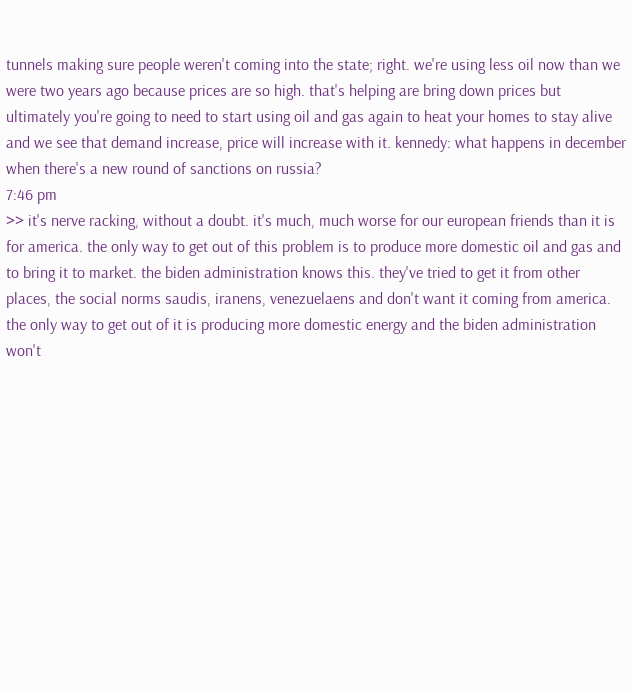tunnels making sure people weren't coming into the state; right. we're using less oil now than we were two years ago because prices are so high. that's helping are bring down prices but ultimately you're going to need to start using oil and gas again to heat your homes to stay alive and we see that demand increase, price will increase with it. kennedy: what happens in december when there's a new round of sanctions on russia?
7:46 pm
>> it's nerve racking, without a doubt. it's much, much worse for our european friends than it is for america. the only way to get out of this problem is to produce more domestic oil and gas and to bring it to market. the biden administration knows this. they've tried to get it from other places, the social norms saudis, iranens, venezuelaens and don't want it coming from america. the only way to get out of it is producing more domestic energy and the biden administration won't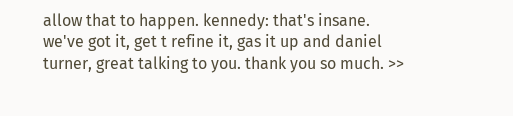allow that to happen. kennedy: that's insane. we've got it, get t refine it, gas it up and daniel turner, great talking to you. thank you so much. >>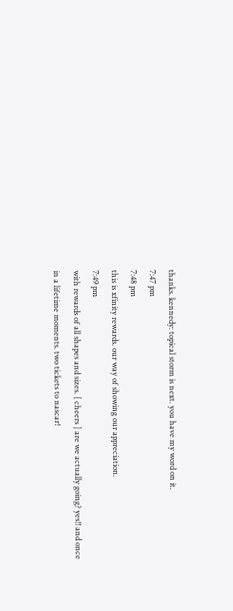thanks. kennedy: topical storm is next. you have my word on it.
7:47 pm
7:48 pm
this is xfinity rewards. our way of showing our appreciation.
7:49 pm
with rewards of all shapes and sizes. [ cheers ] are we actually going? yes!! and once in a lifetime moments. two tickets to nascar!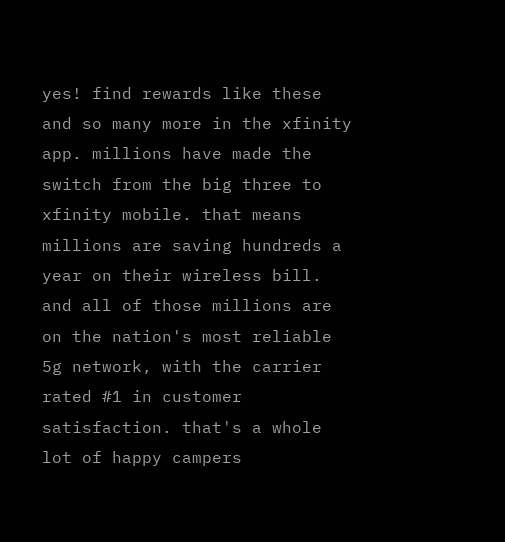yes! find rewards like these and so many more in the xfinity app. millions have made the switch from the big three to xfinity mobile. that means millions are saving hundreds a year on their wireless bill. and all of those millions are on the nation's most reliable 5g network, with the carrier rated #1 in customer satisfaction. that's a whole lot of happy campers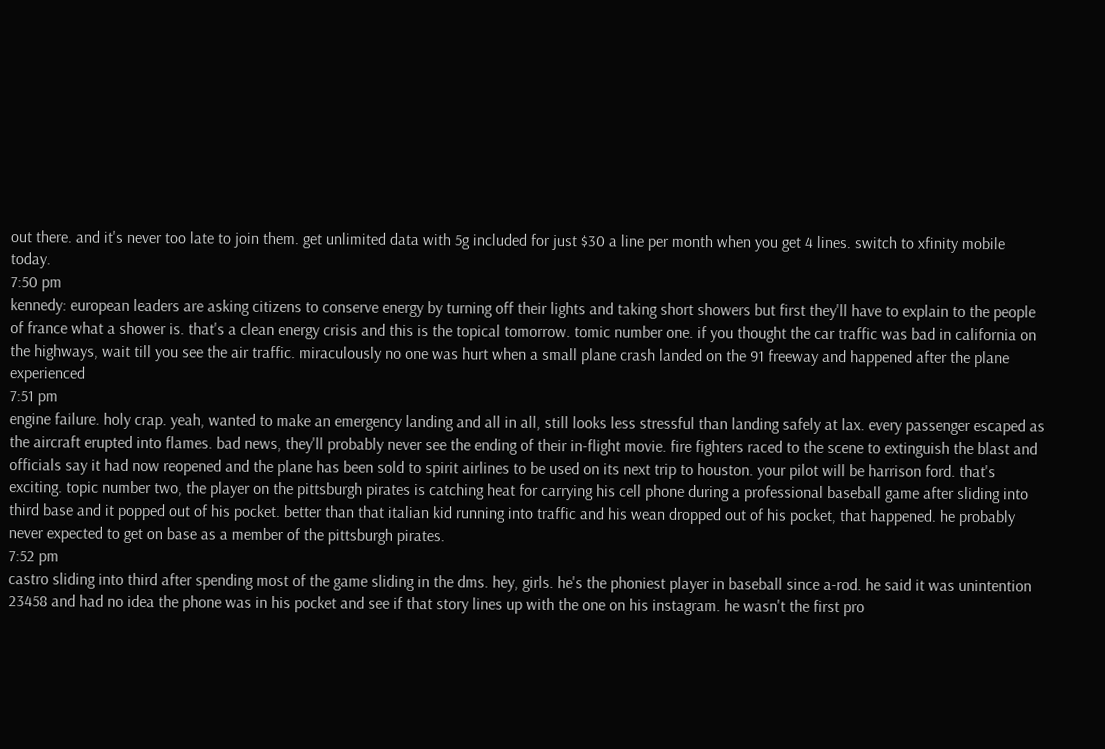out there. and it's never too late to join them. get unlimited data with 5g included for just $30 a line per month when you get 4 lines. switch to xfinity mobile today.
7:50 pm
kennedy: european leaders are asking citizens to conserve energy by turning off their lights and taking short showers but first they'll have to explain to the people of france what a shower is. that's a clean energy crisis and this is the topical tomorrow. tomic number one. if you thought the car traffic was bad in california on the highways, wait till you see the air traffic. miraculously no one was hurt when a small plane crash landed on the 91 freeway and happened after the plane experienced
7:51 pm
engine failure. holy crap. yeah, wanted to make an emergency landing and all in all, still looks less stressful than landing safely at lax. every passenger escaped as the aircraft erupted into flames. bad news, they'll probably never see the ending of their in-flight movie. fire fighters raced to the scene to extinguish the blast and officials say it had now reopened and the plane has been sold to spirit airlines to be used on its next trip to houston. your pilot will be harrison ford. that's exciting. topic number two, the player on the pittsburgh pirates is catching heat for carrying his cell phone during a professional baseball game after sliding into third base and it popped out of his pocket. better than that italian kid running into traffic and his wean dropped out of his pocket, that happened. he probably never expected to get on base as a member of the pittsburgh pirates.
7:52 pm
castro sliding into third after spending most of the game sliding in the dms. hey, girls. he's the phoniest player in baseball since a-rod. he said it was unintention 23458 and had no idea the phone was in his pocket and see if that story lines up with the one on his instagram. he wasn't the first pro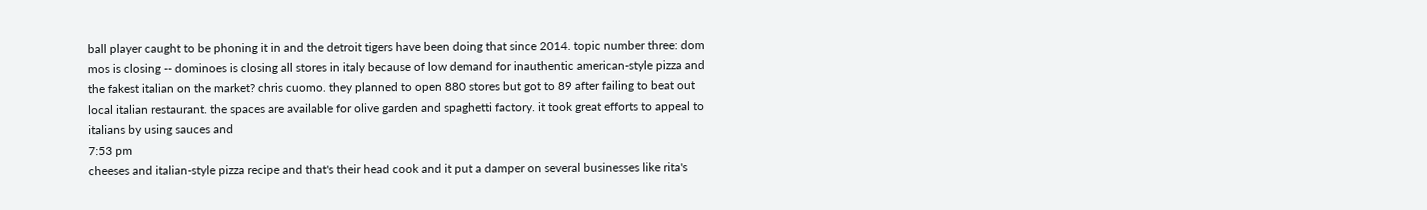ball player caught to be phoning it in and the detroit tigers have been doing that since 2014. topic number three: dom mos is closing -- dominoes is closing all stores in italy because of low demand for inauthentic american-style pizza and the fakest italian on the market? chris cuomo. they planned to open 880 stores but got to 89 after failing to beat out local italian restaurant. the spaces are available for olive garden and spaghetti factory. it took great efforts to appeal to italians by using sauces and
7:53 pm
cheeses and italian-style pizza recipe and that's their head cook and it put a damper on several businesses like rita's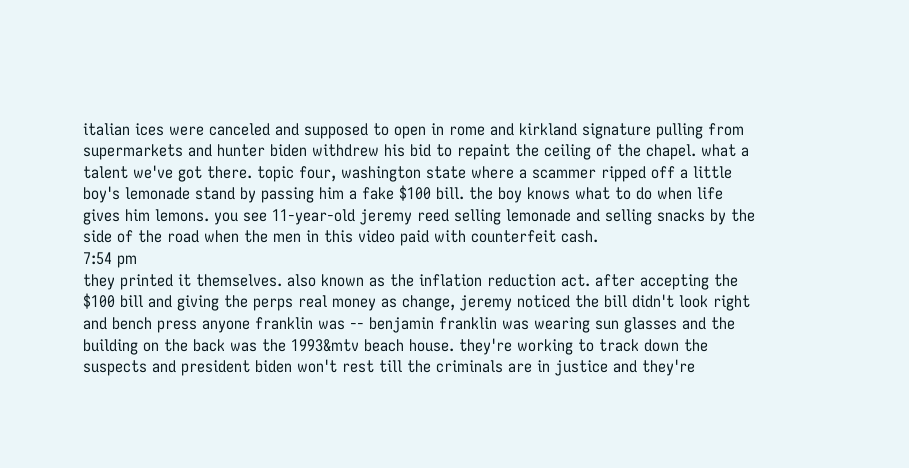italian ices were canceled and supposed to open in rome and kirkland signature pulling from supermarkets and hunter biden withdrew his bid to repaint the ceiling of the chapel. what a talent we've got there. topic four, washington state where a scammer ripped off a little boy's lemonade stand by passing him a fake $100 bill. the boy knows what to do when life gives him lemons. you see 11-year-old jeremy reed selling lemonade and selling snacks by the side of the road when the men in this video paid with counterfeit cash.
7:54 pm
they printed it themselves. also known as the inflation reduction act. after accepting the $100 bill and giving the perps real money as change, jeremy noticed the bill didn't look right and bench press anyone franklin was -- benjamin franklin was wearing sun glasses and the building on the back was the 1993&mtv beach house. they're working to track down the suspects and president biden won't rest till the criminals are in justice and they're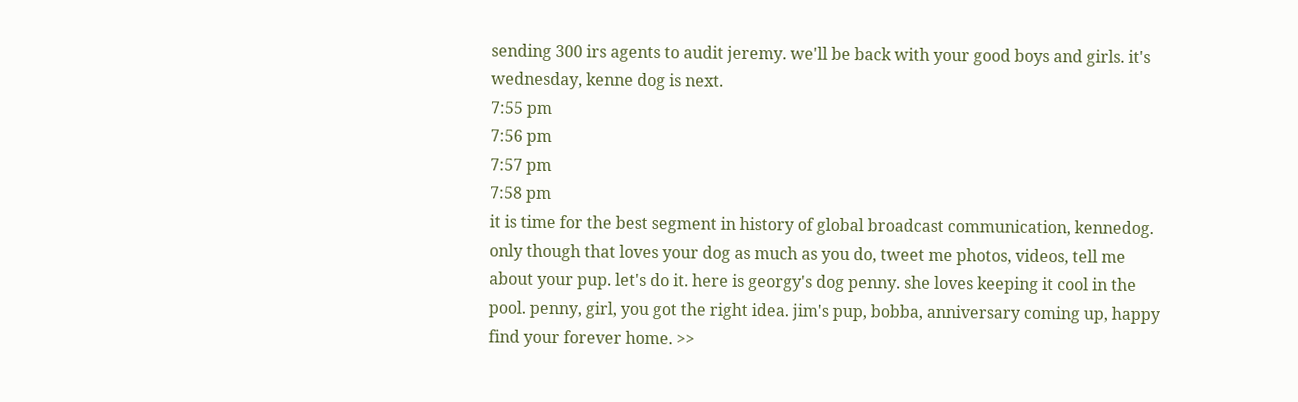sending 300 irs agents to audit jeremy. we'll be back with your good boys and girls. it's wednesday, kenne dog is next.
7:55 pm
7:56 pm
7:57 pm
7:58 pm
it is time for the best segment in history of global broadcast communication, kennedog. only though that loves your dog as much as you do, tweet me photos, videos, tell me about your pup. let's do it. here is georgy's dog penny. she loves keeping it cool in the pool. penny, girl, you got the right idea. jim's pup, bobba, anniversary coming up, happy find your forever home. >>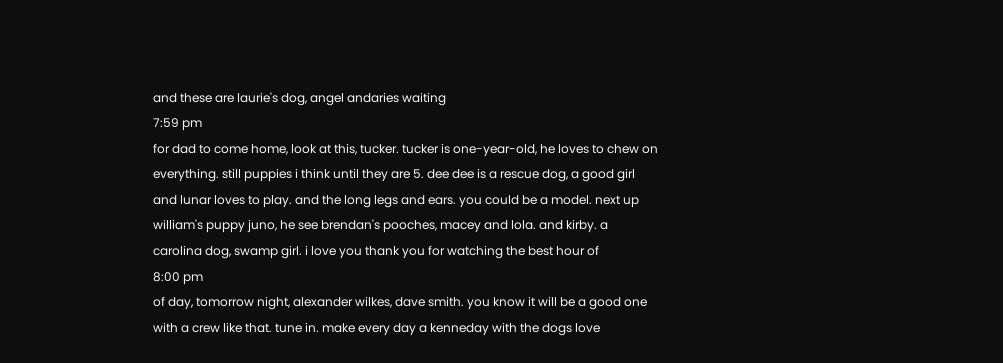and these are laurie's dog, angel andaries waiting
7:59 pm
for dad to come home, look at this, tucker. tucker is one-year-old, he loves to chew on everything. still puppies i think until they are 5. dee dee is a rescue dog, a good girl and lunar loves to play. and the long legs and ears. you could be a model. next up william's puppy juno, he see brendan's pooches, macey and lola. and kirby. a carolina dog, swamp girl. i love you thank you for watching the best hour of
8:00 pm
of day, tomorrow night, alexander wilkes, dave smith. you know it will be a good one with a crew like that. tune in. make every day a kenneday with the dogs love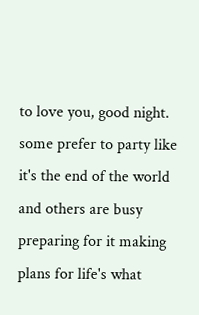to love you, good night. some prefer to party like it's the end of the world and others are busy preparing for it making plans for life's what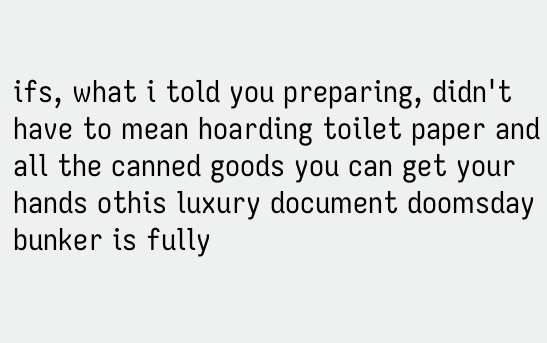ifs, what i told you preparing, didn't have to mean hoarding toilet paper and all the canned goods you can get your hands othis luxury document doomsday bunker is fully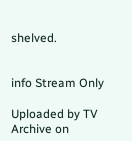shelved.


info Stream Only

Uploaded by TV Archive on